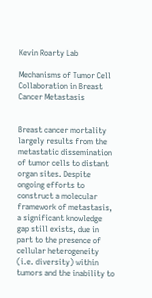Kevin Roarty Lab

Mechanisms of Tumor Cell Collaboration in Breast Cancer Metastasis


Breast cancer mortality largely results from the metastatic dissemination of tumor cells to distant organ sites. Despite ongoing efforts to construct a molecular framework of metastasis, a significant knowledge gap still exists, due in part to the presence of cellular heterogeneity (i.e. diversity) within tumors and the inability to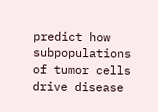predict how subpopulations of tumor cells drive disease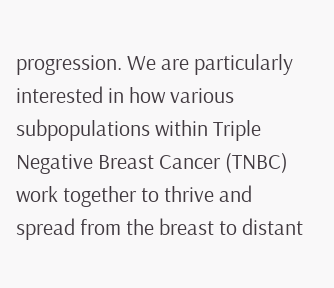progression. We are particularly interested in how various subpopulations within Triple Negative Breast Cancer (TNBC) work together to thrive and spread from the breast to distant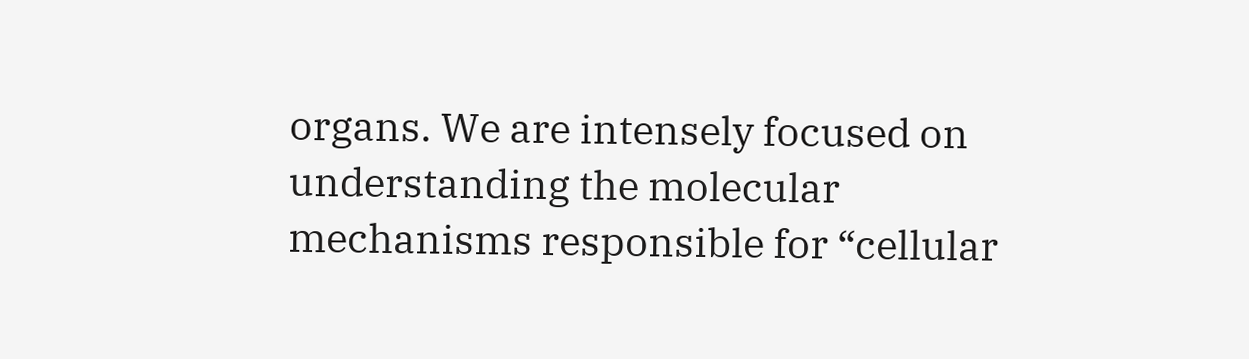organs. We are intensely focused on understanding the molecular mechanisms responsible for “cellular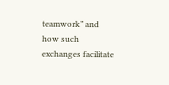teamwork” and how such exchanges facilitate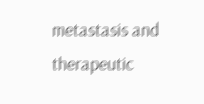metastasis and therapeutic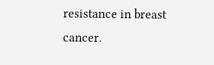resistance in breast cancer.